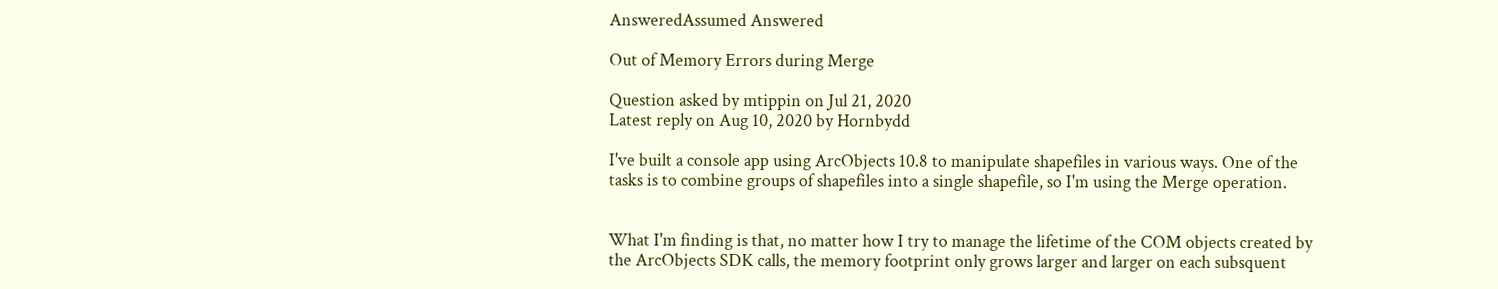AnsweredAssumed Answered

Out of Memory Errors during Merge

Question asked by mtippin on Jul 21, 2020
Latest reply on Aug 10, 2020 by Hornbydd

I've built a console app using ArcObjects 10.8 to manipulate shapefiles in various ways. One of the tasks is to combine groups of shapefiles into a single shapefile, so I'm using the Merge operation.


What I'm finding is that, no matter how I try to manage the lifetime of the COM objects created by the ArcObjects SDK calls, the memory footprint only grows larger and larger on each subsquent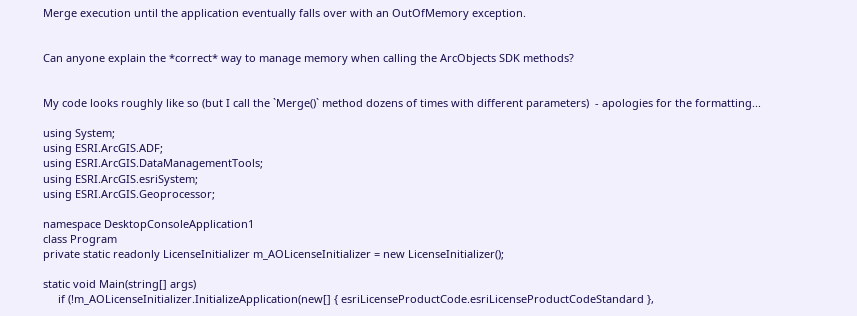Merge execution until the application eventually falls over with an OutOfMemory exception.


Can anyone explain the *correct* way to manage memory when calling the ArcObjects SDK methods?


My code looks roughly like so (but I call the `Merge()` method dozens of times with different parameters)  - apologies for the formatting...

using System;
using ESRI.ArcGIS.ADF;
using ESRI.ArcGIS.DataManagementTools;
using ESRI.ArcGIS.esriSystem;
using ESRI.ArcGIS.Geoprocessor;

namespace DesktopConsoleApplication1
class Program
private static readonly LicenseInitializer m_AOLicenseInitializer = new LicenseInitializer();

static void Main(string[] args)
     if (!m_AOLicenseInitializer.InitializeApplication(new[] { esriLicenseProductCode.esriLicenseProductCodeStandard },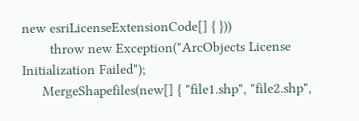new esriLicenseExtensionCode[] { }))
       throw new Exception("ArcObjects License Initialization Failed");
     MergeShapefiles(new[] { "file1.shp", "file2.shp",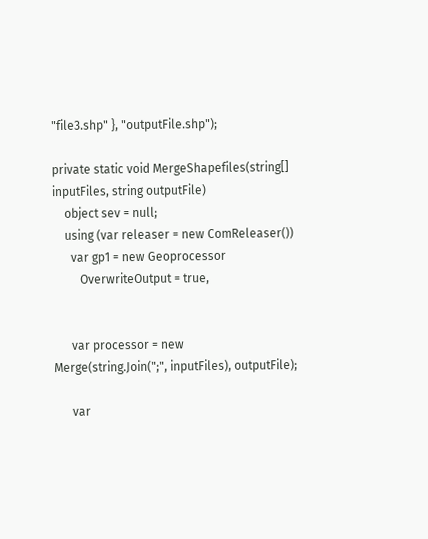"file3.shp" }, "outputFile.shp");

private static void MergeShapefiles(string[] inputFiles, string outputFile)
    object sev = null;
    using (var releaser = new ComReleaser())
      var gp1 = new Geoprocessor
         OverwriteOutput = true,


      var processor = new Merge(string.Join(";", inputFiles), outputFile);

      var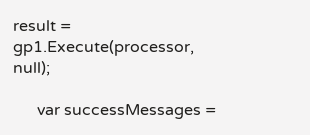result = gp1.Execute(processor, null);

      var successMessages =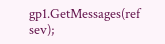gp1.GetMessages(ref sev);